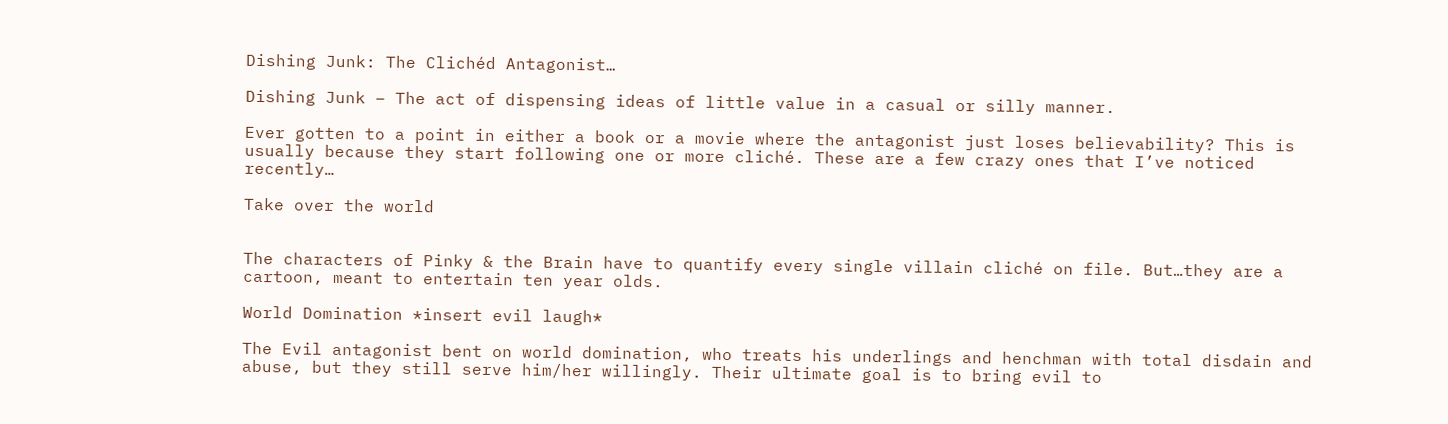Dishing Junk: The Clichéd Antagonist…

Dishing Junk – The act of dispensing ideas of little value in a casual or silly manner.

Ever gotten to a point in either a book or a movie where the antagonist just loses believability? This is usually because they start following one or more cliché. These are a few crazy ones that I’ve noticed recently…

Take over the world


The characters of Pinky & the Brain have to quantify every single villain cliché on file. But…they are a cartoon, meant to entertain ten year olds.

World Domination *insert evil laugh*

The Evil antagonist bent on world domination, who treats his underlings and henchman with total disdain and abuse, but they still serve him/her willingly. Their ultimate goal is to bring evil to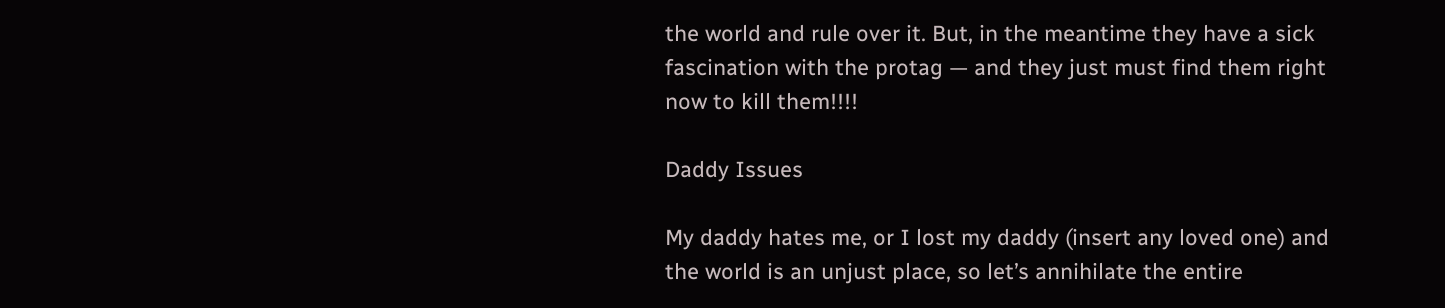the world and rule over it. But, in the meantime they have a sick fascination with the protag — and they just must find them right now to kill them!!!!

Daddy Issues

My daddy hates me, or I lost my daddy (insert any loved one) and the world is an unjust place, so let’s annihilate the entire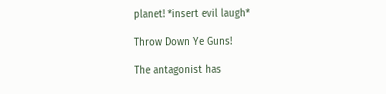planet! *insert evil laugh*

Throw Down Ye Guns!

The antagonist has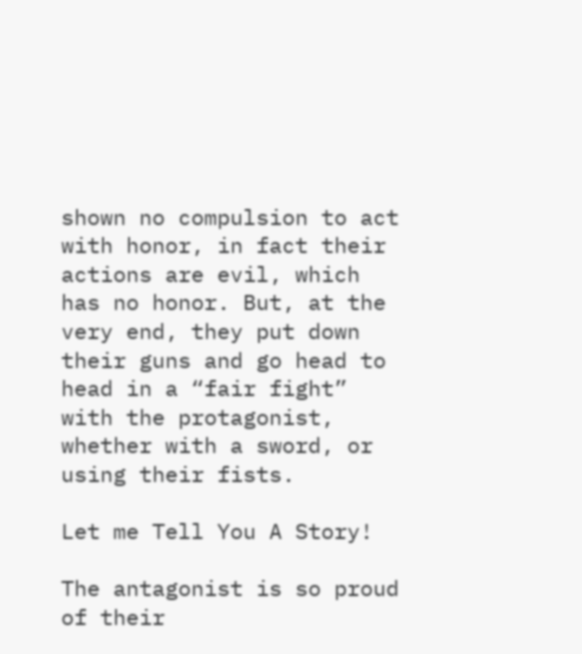shown no compulsion to act with honor, in fact their actions are evil, which has no honor. But, at the very end, they put down their guns and go head to head in a “fair fight” with the protagonist, whether with a sword, or using their fists.

Let me Tell You A Story!

The antagonist is so proud of their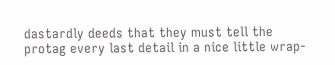dastardly deeds that they must tell the protag every last detail in a nice little wrap-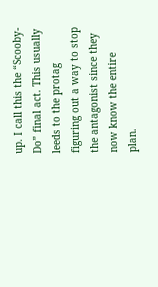up. I call this the “Scooby-Do” final act. This usually leeds to the protag figuring out a way to stop the antagonist since they now know the entire plan.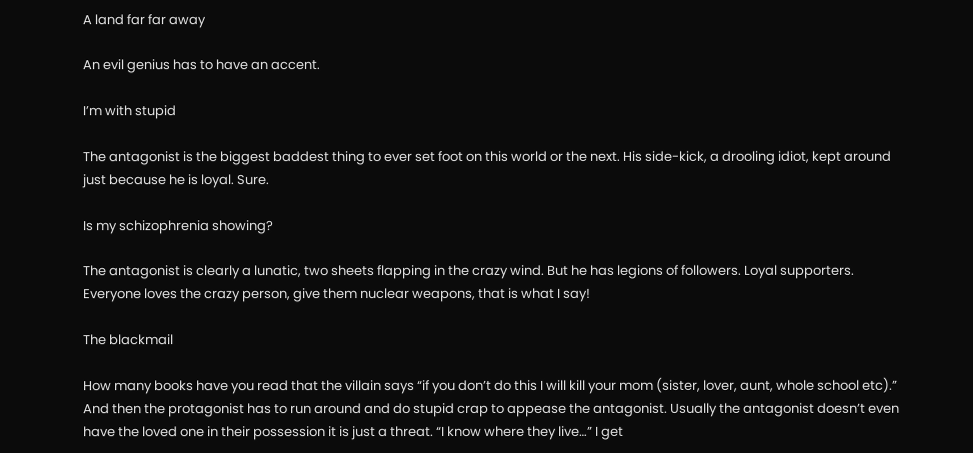A land far far away

An evil genius has to have an accent.

I’m with stupid

The antagonist is the biggest baddest thing to ever set foot on this world or the next. His side-kick, a drooling idiot, kept around just because he is loyal. Sure.

Is my schizophrenia showing?

The antagonist is clearly a lunatic, two sheets flapping in the crazy wind. But he has legions of followers. Loyal supporters. Everyone loves the crazy person, give them nuclear weapons, that is what I say!

The blackmail

How many books have you read that the villain says “if you don’t do this I will kill your mom (sister, lover, aunt, whole school etc).” And then the protagonist has to run around and do stupid crap to appease the antagonist. Usually the antagonist doesn’t even have the loved one in their possession it is just a threat. “I know where they live…” I get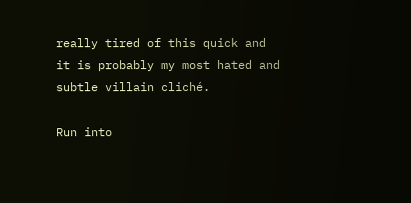really tired of this quick and it is probably my most hated and subtle villain cliché.

Run into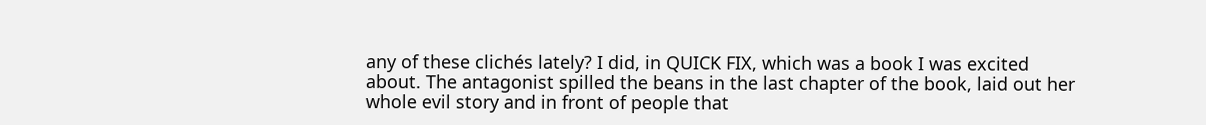any of these clichés lately? I did, in QUICK FIX, which was a book I was excited about. The antagonist spilled the beans in the last chapter of the book, laid out her whole evil story and in front of people that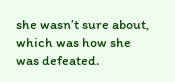she wasn’t sure about, which was how she was defeated.